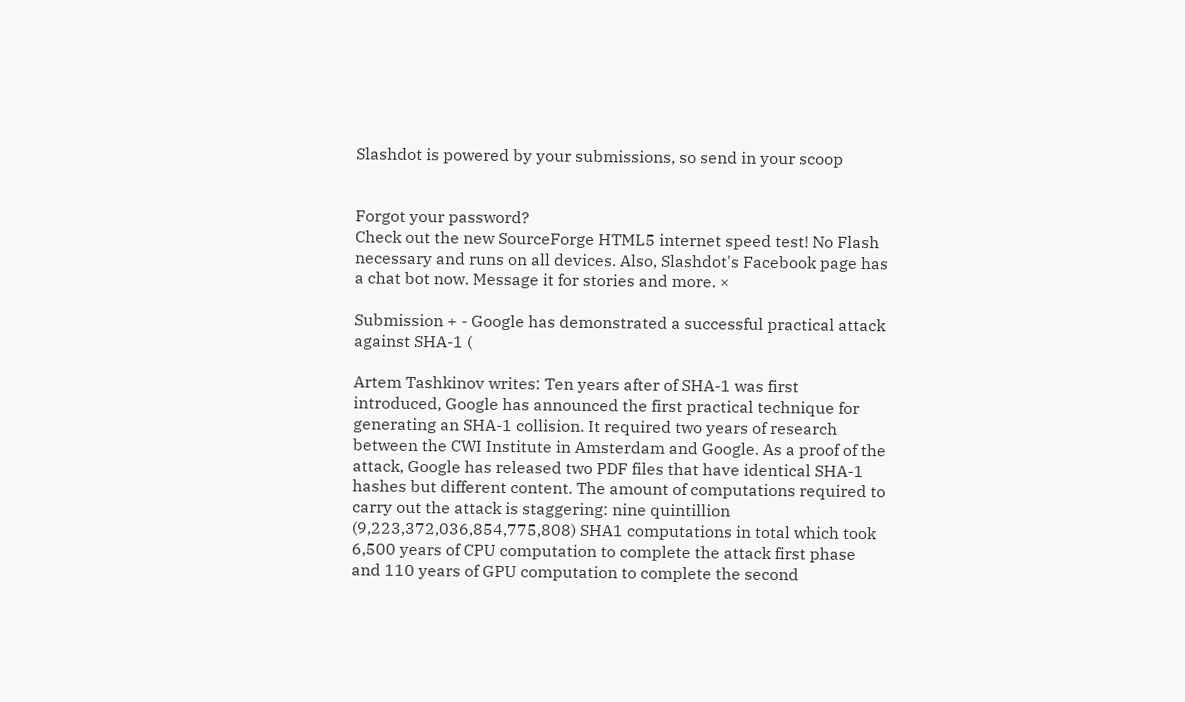Slashdot is powered by your submissions, so send in your scoop


Forgot your password?
Check out the new SourceForge HTML5 internet speed test! No Flash necessary and runs on all devices. Also, Slashdot's Facebook page has a chat bot now. Message it for stories and more. ×

Submission + - Google has demonstrated a successful practical attack against SHA-1 (

Artem Tashkinov writes: Ten years after of SHA-1 was first introduced, Google has announced the first practical technique for generating an SHA-1 collision. It required two years of research between the CWI Institute in Amsterdam and Google. As a proof of the attack, Google has released two PDF files that have identical SHA-1 hashes but different content. The amount of computations required to carry out the attack is staggering: nine quintillion (9,223,372,036,854,775,808) SHA1 computations in total which took 6,500 years of CPU computation to complete the attack first phase and 110 years of GPU computation to complete the second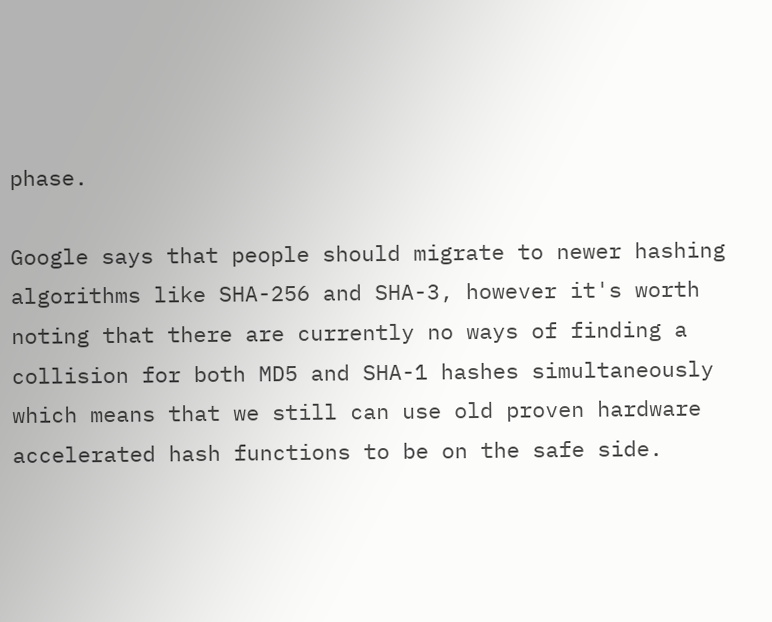phase.

Google says that people should migrate to newer hashing algorithms like SHA-256 and SHA-3, however it's worth noting that there are currently no ways of finding a collision for both MD5 and SHA-1 hashes simultaneously which means that we still can use old proven hardware accelerated hash functions to be on the safe side.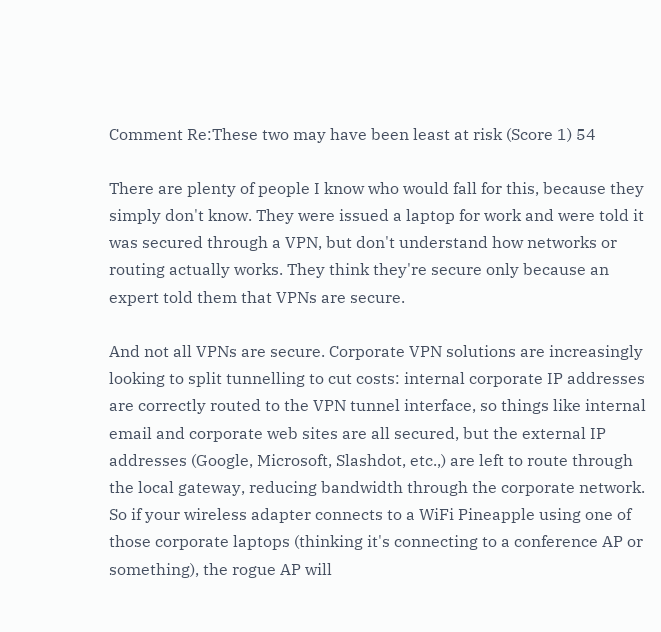Comment Re:These two may have been least at risk (Score 1) 54

There are plenty of people I know who would fall for this, because they simply don't know. They were issued a laptop for work and were told it was secured through a VPN, but don't understand how networks or routing actually works. They think they're secure only because an expert told them that VPNs are secure.

And not all VPNs are secure. Corporate VPN solutions are increasingly looking to split tunnelling to cut costs: internal corporate IP addresses are correctly routed to the VPN tunnel interface, so things like internal email and corporate web sites are all secured, but the external IP addresses (Google, Microsoft, Slashdot, etc.,) are left to route through the local gateway, reducing bandwidth through the corporate network. So if your wireless adapter connects to a WiFi Pineapple using one of those corporate laptops (thinking it's connecting to a conference AP or something), the rogue AP will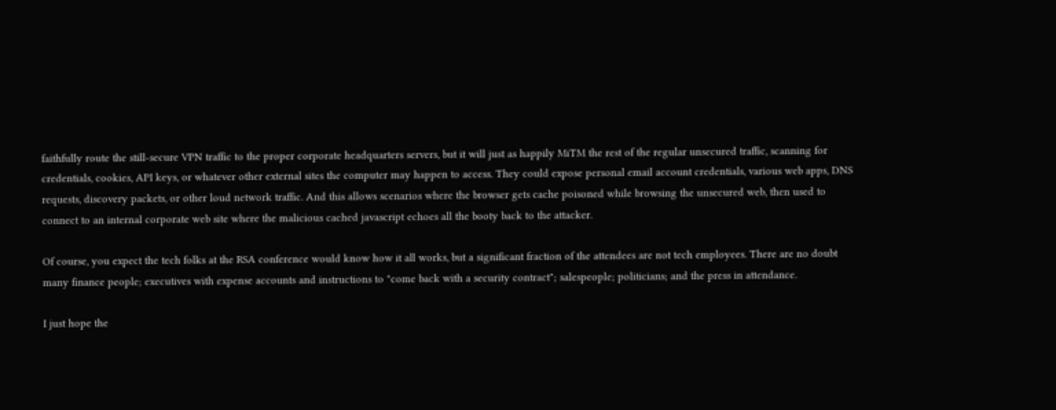faithfully route the still-secure VPN traffic to the proper corporate headquarters servers, but it will just as happily MiTM the rest of the regular unsecured traffic, scanning for credentials, cookies, API keys, or whatever other external sites the computer may happen to access. They could expose personal email account credentials, various web apps, DNS requests, discovery packets, or other loud network traffic. And this allows scenarios where the browser gets cache poisoned while browsing the unsecured web, then used to connect to an internal corporate web site where the malicious cached javascript echoes all the booty back to the attacker.

Of course, you expect the tech folks at the RSA conference would know how it all works, but a significant fraction of the attendees are not tech employees. There are no doubt many finance people; executives with expense accounts and instructions to "come back with a security contract"; salespeople; politicians; and the press in attendance.

I just hope the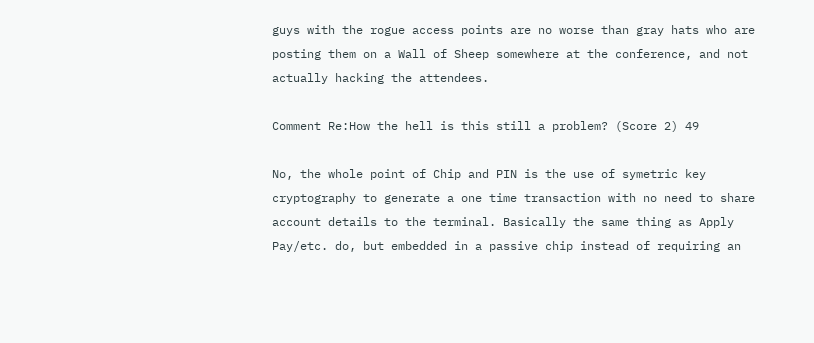guys with the rogue access points are no worse than gray hats who are posting them on a Wall of Sheep somewhere at the conference, and not actually hacking the attendees.

Comment Re:How the hell is this still a problem? (Score 2) 49

No, the whole point of Chip and PIN is the use of symetric key cryptography to generate a one time transaction with no need to share account details to the terminal. Basically the same thing as Apply Pay/etc. do, but embedded in a passive chip instead of requiring an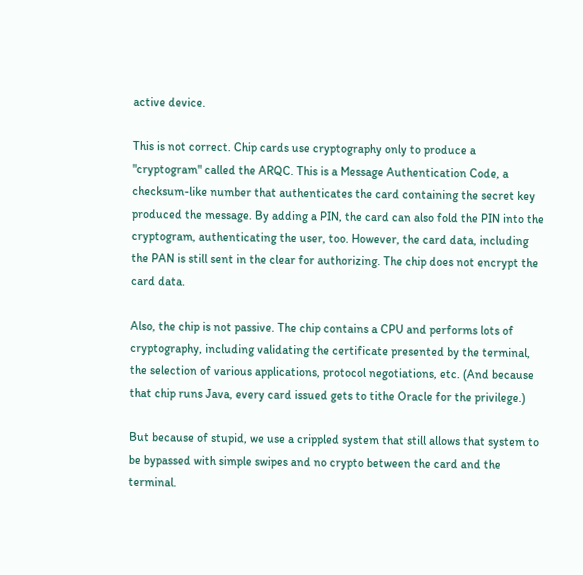active device.

This is not correct. Chip cards use cryptography only to produce a "cryptogram" called the ARQC. This is a Message Authentication Code, a checksum-like number that authenticates the card containing the secret key produced the message. By adding a PIN, the card can also fold the PIN into the cryptogram, authenticating the user, too. However, the card data, including the PAN is still sent in the clear for authorizing. The chip does not encrypt the card data.

Also, the chip is not passive. The chip contains a CPU and performs lots of cryptography, including validating the certificate presented by the terminal, the selection of various applications, protocol negotiations, etc. (And because that chip runs Java, every card issued gets to tithe Oracle for the privilege.)

But because of stupid, we use a crippled system that still allows that system to be bypassed with simple swipes and no crypto between the card and the terminal.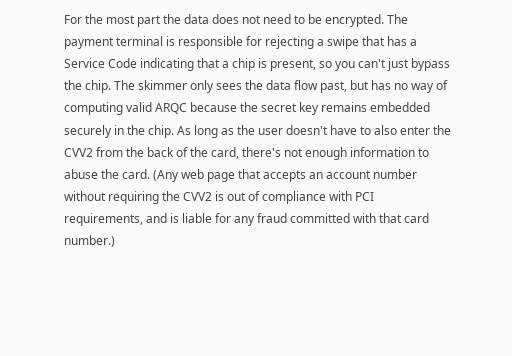For the most part the data does not need to be encrypted. The payment terminal is responsible for rejecting a swipe that has a Service Code indicating that a chip is present, so you can't just bypass the chip. The skimmer only sees the data flow past, but has no way of computing valid ARQC because the secret key remains embedded securely in the chip. As long as the user doesn't have to also enter the CVV2 from the back of the card, there's not enough information to abuse the card. (Any web page that accepts an account number without requiring the CVV2 is out of compliance with PCI requirements, and is liable for any fraud committed with that card number.)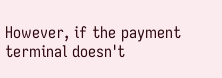However, if the payment terminal doesn't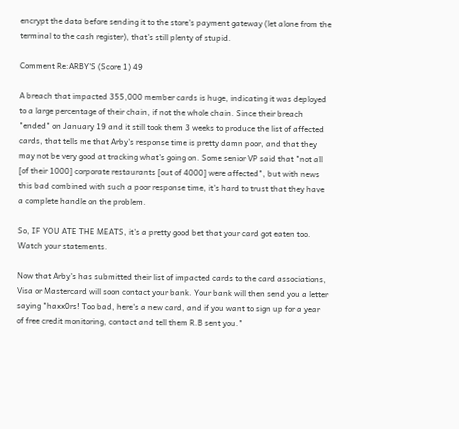encrypt the data before sending it to the store's payment gateway (let alone from the terminal to the cash register), that's still plenty of stupid.

Comment Re:ARBY'S (Score 1) 49

A breach that impacted 355,000 member cards is huge, indicating it was deployed to a large percentage of their chain, if not the whole chain. Since their breach "ended" on January 19 and it still took them 3 weeks to produce the list of affected cards, that tells me that Arby's response time is pretty damn poor, and that they may not be very good at tracking what's going on. Some senior VP said that "not all [of their 1000] corporate restaurants [out of 4000] were affected", but with news this bad combined with such a poor response time, it's hard to trust that they have a complete handle on the problem.

So, IF YOU ATE THE MEATS, it's a pretty good bet that your card got eaten too. Watch your statements.

Now that Arby's has submitted their list of impacted cards to the card associations, Visa or Mastercard will soon contact your bank. Your bank will then send you a letter saying "haxx0rs! Too bad, here's a new card, and if you want to sign up for a year of free credit monitoring, contact and tell them R.B sent you."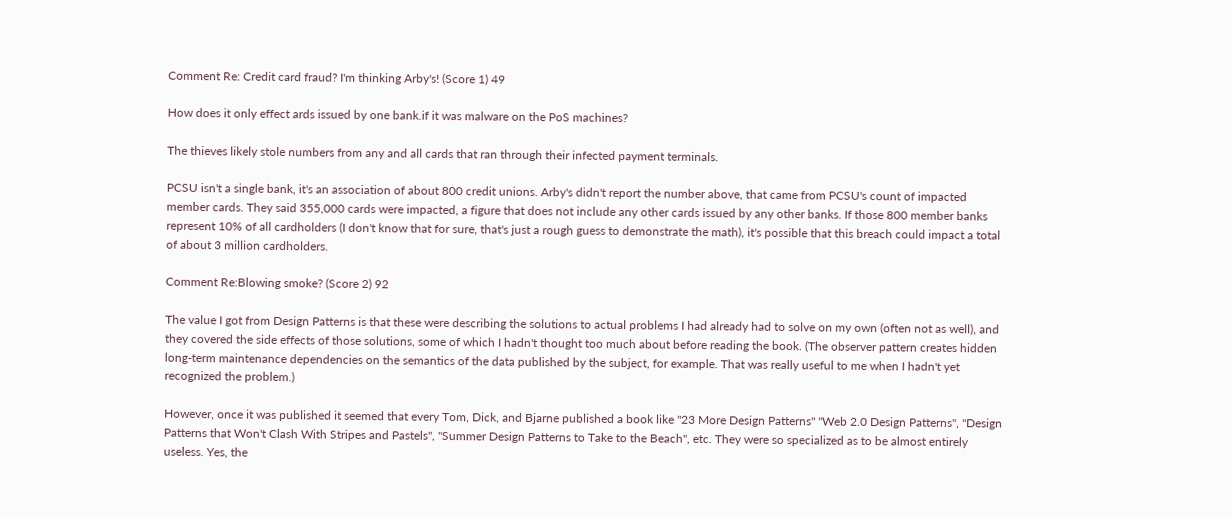Comment Re: Credit card fraud? I'm thinking Arby's! (Score 1) 49

How does it only effect ards issued by one bank.if it was malware on the PoS machines?

The thieves likely stole numbers from any and all cards that ran through their infected payment terminals.

PCSU isn't a single bank, it's an association of about 800 credit unions. Arby's didn't report the number above, that came from PCSU's count of impacted member cards. They said 355,000 cards were impacted, a figure that does not include any other cards issued by any other banks. If those 800 member banks represent 10% of all cardholders (I don't know that for sure, that's just a rough guess to demonstrate the math), it's possible that this breach could impact a total of about 3 million cardholders.

Comment Re:Blowing smoke? (Score 2) 92

The value I got from Design Patterns is that these were describing the solutions to actual problems I had already had to solve on my own (often not as well), and they covered the side effects of those solutions, some of which I hadn't thought too much about before reading the book. (The observer pattern creates hidden long-term maintenance dependencies on the semantics of the data published by the subject, for example. That was really useful to me when I hadn't yet recognized the problem.)

However, once it was published it seemed that every Tom, Dick, and Bjarne published a book like "23 More Design Patterns" "Web 2.0 Design Patterns", "Design Patterns that Won't Clash With Stripes and Pastels", "Summer Design Patterns to Take to the Beach", etc. They were so specialized as to be almost entirely useless. Yes, the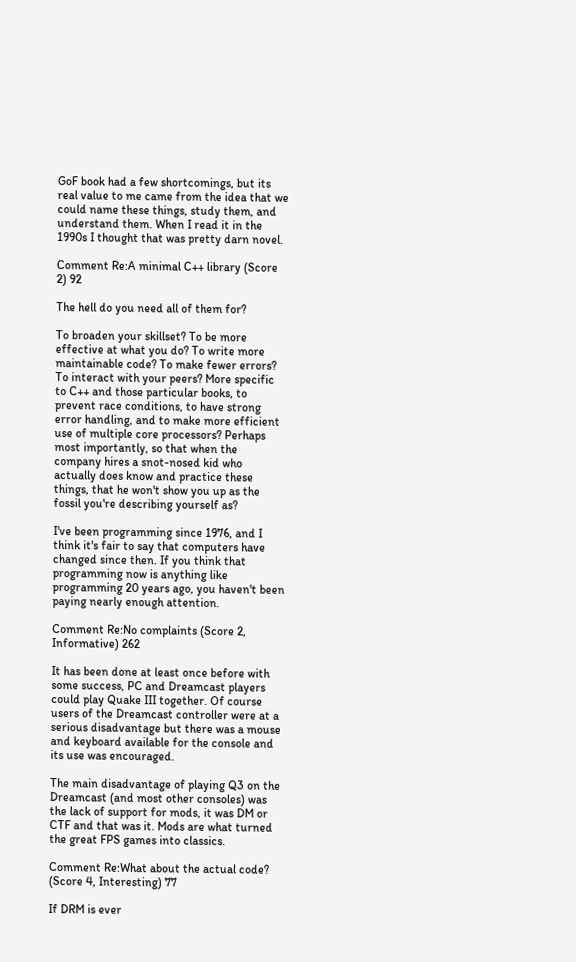GoF book had a few shortcomings, but its real value to me came from the idea that we could name these things, study them, and understand them. When I read it in the 1990s I thought that was pretty darn novel.

Comment Re:A minimal C++ library (Score 2) 92

The hell do you need all of them for?

To broaden your skillset? To be more effective at what you do? To write more maintainable code? To make fewer errors? To interact with your peers? More specific to C++ and those particular books, to prevent race conditions, to have strong error handling, and to make more efficient use of multiple core processors? Perhaps most importantly, so that when the company hires a snot-nosed kid who actually does know and practice these things, that he won't show you up as the fossil you're describing yourself as?

I've been programming since 1976, and I think it's fair to say that computers have changed since then. If you think that programming now is anything like programming 20 years ago, you haven't been paying nearly enough attention.

Comment Re:No complaints (Score 2, Informative) 262

It has been done at least once before with some success, PC and Dreamcast players could play Quake III together. Of course users of the Dreamcast controller were at a serious disadvantage but there was a mouse and keyboard available for the console and its use was encouraged.

The main disadvantage of playing Q3 on the Dreamcast (and most other consoles) was the lack of support for mods, it was DM or CTF and that was it. Mods are what turned the great FPS games into classics.

Comment Re:What about the actual code? (Score 4, Interesting) 77

If DRM is ever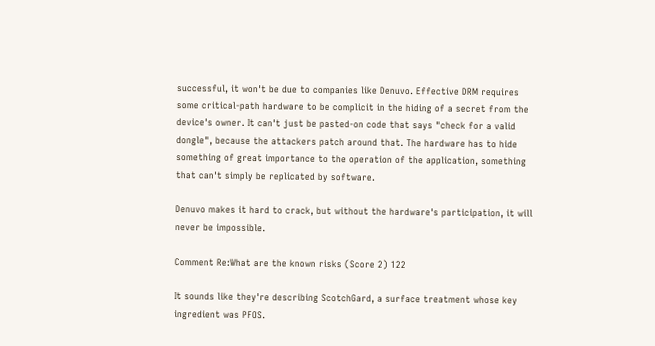successful, it won't be due to companies like Denuvo. Effective DRM requires some critical-path hardware to be complicit in the hiding of a secret from the device's owner. It can't just be pasted-on code that says "check for a valid dongle", because the attackers patch around that. The hardware has to hide something of great importance to the operation of the application, something that can't simply be replicated by software.

Denuvo makes it hard to crack, but without the hardware's participation, it will never be impossible.

Comment Re:What are the known risks (Score 2) 122

It sounds like they're describing ScotchGard, a surface treatment whose key ingredient was PFOS.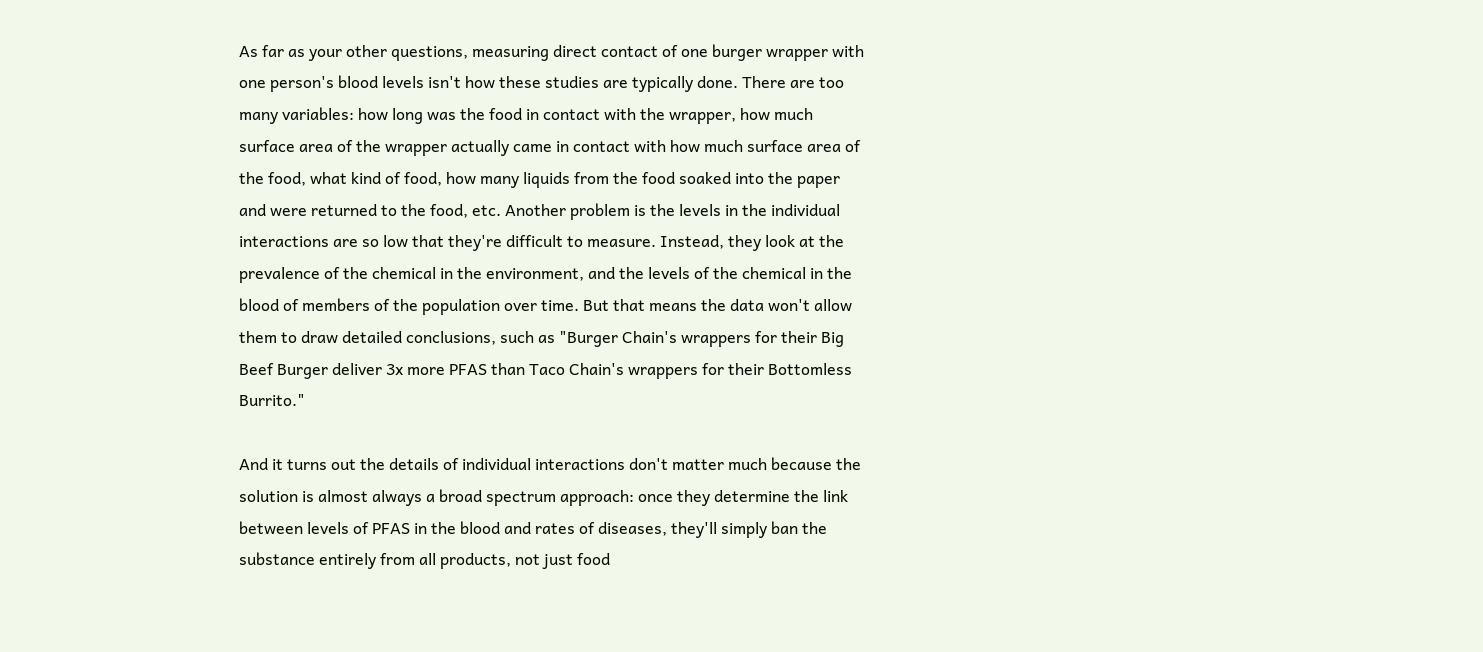As far as your other questions, measuring direct contact of one burger wrapper with one person's blood levels isn't how these studies are typically done. There are too many variables: how long was the food in contact with the wrapper, how much surface area of the wrapper actually came in contact with how much surface area of the food, what kind of food, how many liquids from the food soaked into the paper and were returned to the food, etc. Another problem is the levels in the individual interactions are so low that they're difficult to measure. Instead, they look at the prevalence of the chemical in the environment, and the levels of the chemical in the blood of members of the population over time. But that means the data won't allow them to draw detailed conclusions, such as "Burger Chain's wrappers for their Big Beef Burger deliver 3x more PFAS than Taco Chain's wrappers for their Bottomless Burrito."

And it turns out the details of individual interactions don't matter much because the solution is almost always a broad spectrum approach: once they determine the link between levels of PFAS in the blood and rates of diseases, they'll simply ban the substance entirely from all products, not just food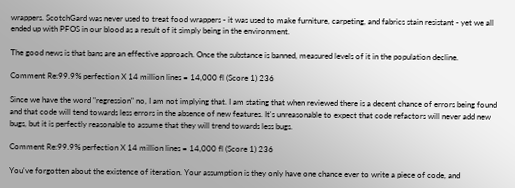wrappers. ScotchGard was never used to treat food wrappers - it was used to make furniture, carpeting, and fabrics stain resistant - yet we all ended up with PFOS in our blood as a result of it simply being in the environment.

The good news is that bans are an effective approach. Once the substance is banned, measured levels of it in the population decline.

Comment Re:99.9% perfection X 14 million lines = 14,000 fl (Score 1) 236

Since we have the word "regression" no, I am not implying that. I am stating that when reviewed there is a decent chance of errors being found and that code will tend towards less errors in the absence of new features. It's unreasonable to expect that code refactors will never add new bugs, but it is perfectly reasonable to assume that they will trend towards less bugs.

Comment Re:99.9% perfection X 14 million lines = 14,000 fl (Score 1) 236

You've forgotten about the existence of iteration. Your assumption is they only have one chance ever to write a piece of code, and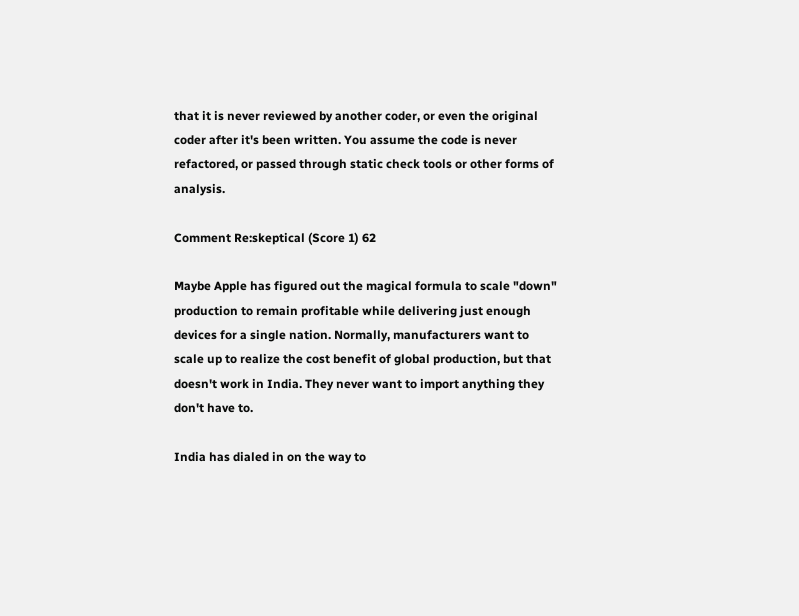that it is never reviewed by another coder, or even the original coder after it's been written. You assume the code is never refactored, or passed through static check tools or other forms of analysis.

Comment Re:skeptical (Score 1) 62

Maybe Apple has figured out the magical formula to scale "down" production to remain profitable while delivering just enough devices for a single nation. Normally, manufacturers want to scale up to realize the cost benefit of global production, but that doesn't work in India. They never want to import anything they don't have to.

India has dialed in on the way to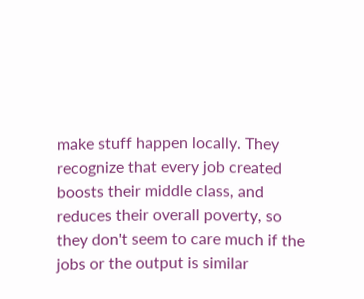make stuff happen locally. They recognize that every job created boosts their middle class, and reduces their overall poverty, so they don't seem to care much if the jobs or the output is similar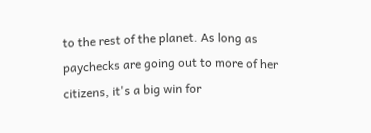to the rest of the planet. As long as paychecks are going out to more of her citizens, it's a big win for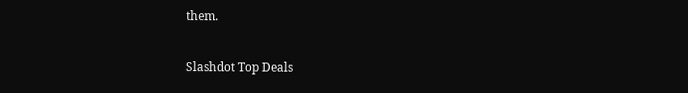them.

Slashdot Top Deals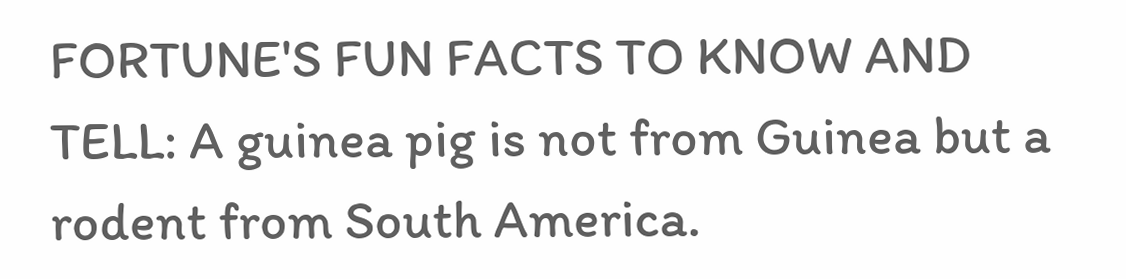FORTUNE'S FUN FACTS TO KNOW AND TELL: A guinea pig is not from Guinea but a rodent from South America.